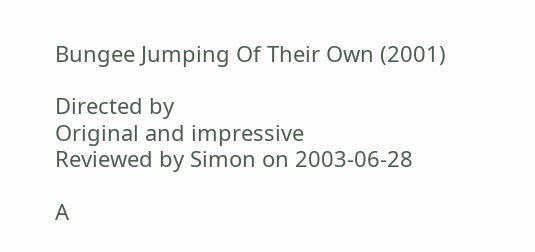Bungee Jumping Of Their Own (2001)

Directed by
Original and impressive
Reviewed by Simon on 2003-06-28

A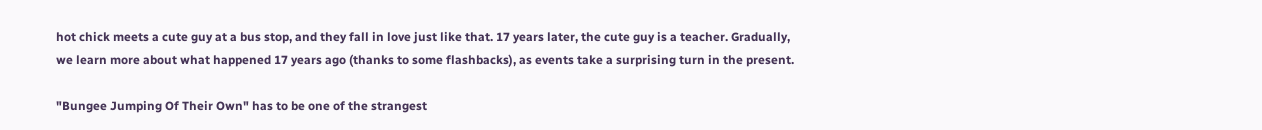hot chick meets a cute guy at a bus stop, and they fall in love just like that. 17 years later, the cute guy is a teacher. Gradually, we learn more about what happened 17 years ago (thanks to some flashbacks), as events take a surprising turn in the present.

"Bungee Jumping Of Their Own" has to be one of the strangest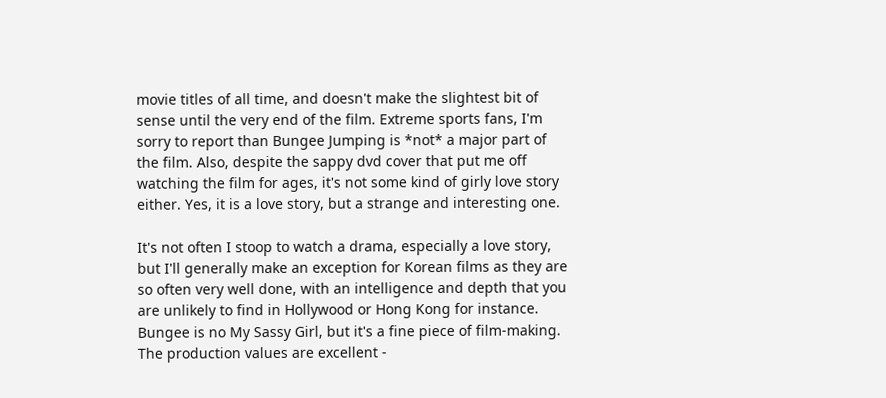movie titles of all time, and doesn't make the slightest bit of sense until the very end of the film. Extreme sports fans, I'm sorry to report than Bungee Jumping is *not* a major part of the film. Also, despite the sappy dvd cover that put me off watching the film for ages, it's not some kind of girly love story either. Yes, it is a love story, but a strange and interesting one.

It's not often I stoop to watch a drama, especially a love story, but I'll generally make an exception for Korean films as they are so often very well done, with an intelligence and depth that you are unlikely to find in Hollywood or Hong Kong for instance. Bungee is no My Sassy Girl, but it's a fine piece of film-making. The production values are excellent -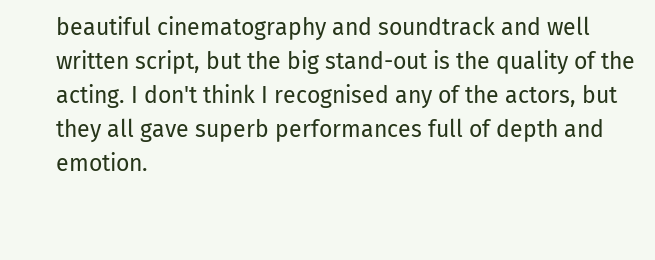beautiful cinematography and soundtrack and well written script, but the big stand-out is the quality of the acting. I don't think I recognised any of the actors, but they all gave superb performances full of depth and emotion.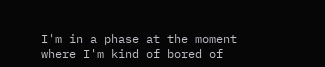I'm in a phase at the moment where I'm kind of bored of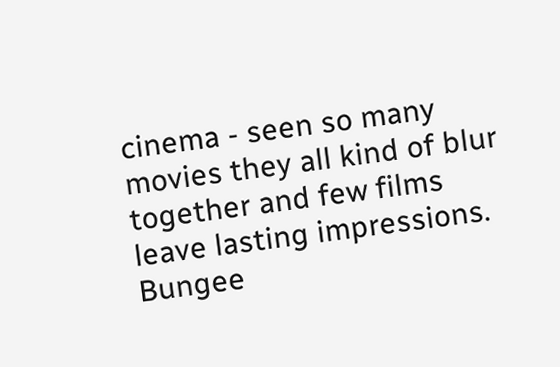cinema - seen so many movies they all kind of blur together and few films leave lasting impressions. Bungee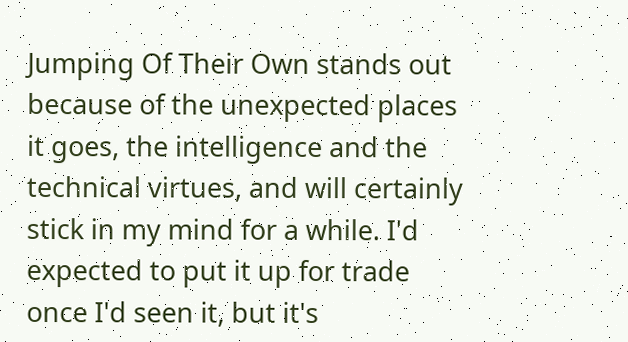Jumping Of Their Own stands out because of the unexpected places it goes, the intelligence and the technical virtues, and will certainly stick in my mind for a while. I'd expected to put it up for trade once I'd seen it, but it's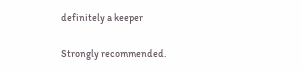definitely a keeper

Strongly recommended.